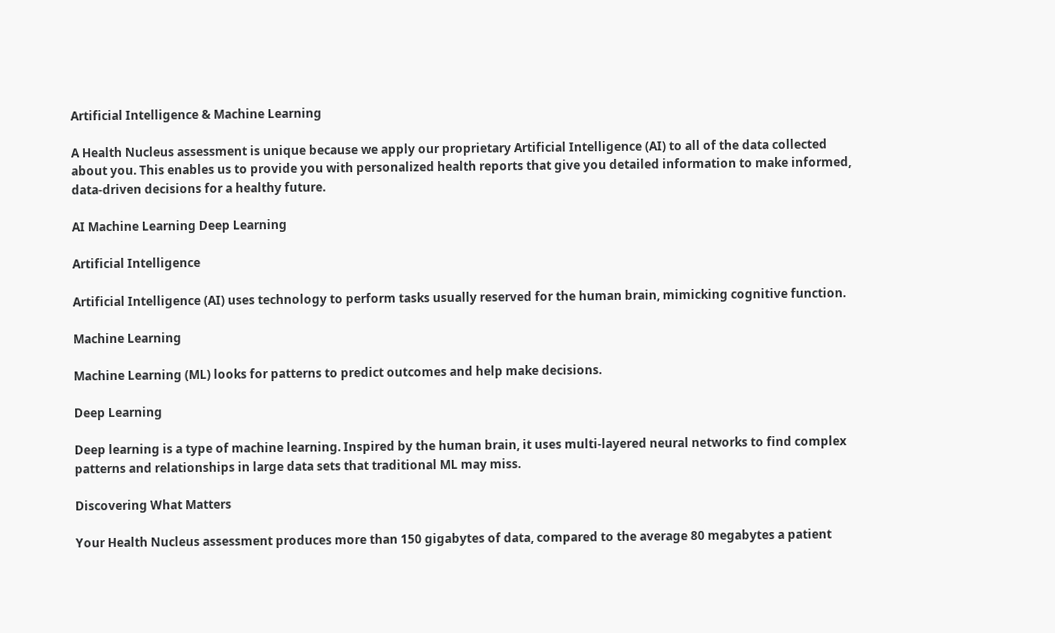Artificial Intelligence & Machine Learning

A Health Nucleus assessment is unique because we apply our proprietary Artificial Intelligence (AI) to all of the data collected about you. This enables us to provide you with personalized health reports that give you detailed information to make informed, data-driven decisions for a healthy future.

AI Machine Learning Deep Learning

Artificial Intelligence

Artificial Intelligence (AI) uses technology to perform tasks usually reserved for the human brain, mimicking cognitive function.

Machine Learning

Machine Learning (ML) looks for patterns to predict outcomes and help make decisions.

Deep Learning

Deep learning is a type of machine learning. Inspired by the human brain, it uses multi-layered neural networks to find complex patterns and relationships in large data sets that traditional ML may miss.

Discovering What Matters

Your Health Nucleus assessment produces more than 150 gigabytes of data, compared to the average 80 megabytes a patient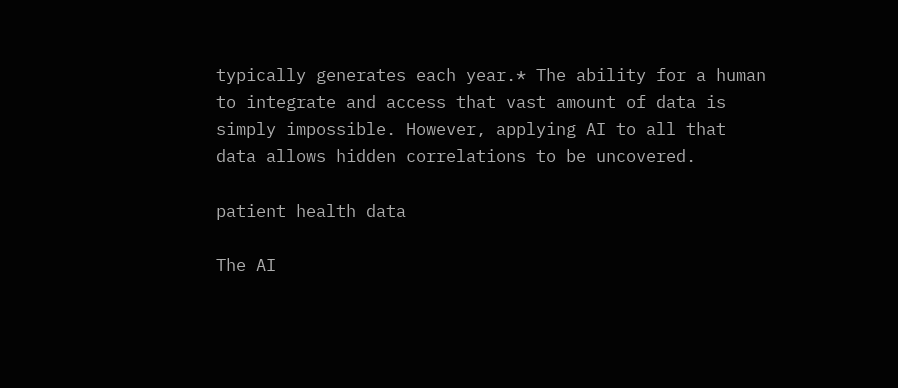typically generates each year.* The ability for a human to integrate and access that vast amount of data is simply impossible. However, applying AI to all that data allows hidden correlations to be uncovered.

patient health data

The AI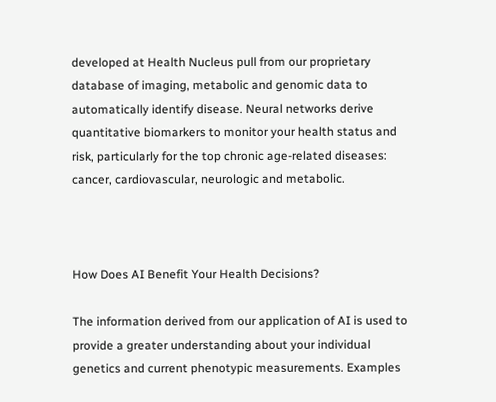developed at Health Nucleus pull from our proprietary database of imaging, metabolic and genomic data to automatically identify disease. Neural networks derive quantitative biomarkers to monitor your health status and risk, particularly for the top chronic age-related diseases: cancer, cardiovascular, neurologic and metabolic.



How Does AI Benefit Your Health Decisions?

The information derived from our application of AI is used to provide a greater understanding about your individual genetics and current phenotypic measurements. Examples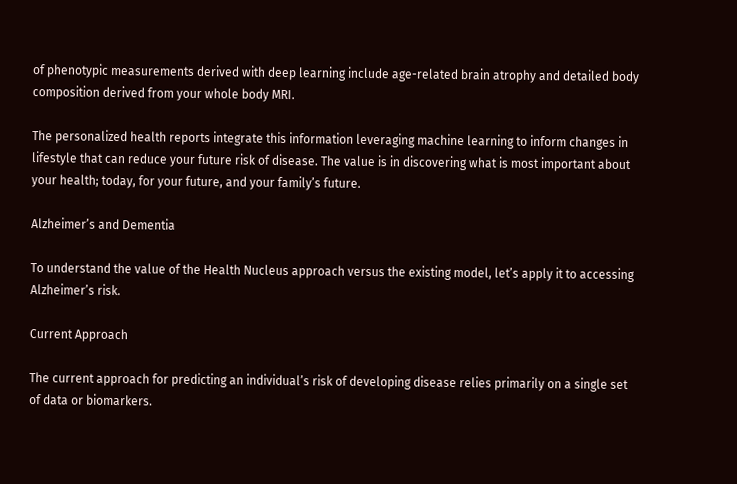of phenotypic measurements derived with deep learning include age-related brain atrophy and detailed body composition derived from your whole body MRI.

The personalized health reports integrate this information leveraging machine learning to inform changes in lifestyle that can reduce your future risk of disease. The value is in discovering what is most important about your health; today, for your future, and your family’s future.

Alzheimer’s and Dementia

To understand the value of the Health Nucleus approach versus the existing model, let’s apply it to accessing Alzheimer’s risk.

Current Approach

The current approach for predicting an individual’s risk of developing disease relies primarily on a single set of data or biomarkers.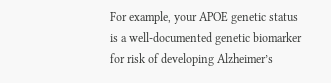For example, your APOE genetic status is a well-documented genetic biomarker for risk of developing Alzheimer’s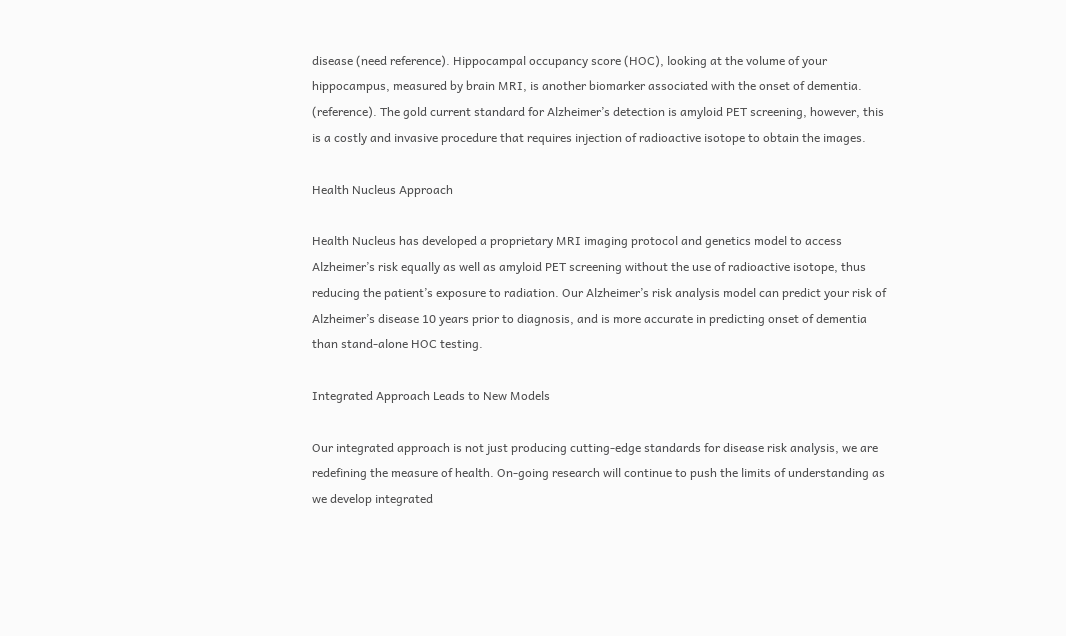disease (need reference). Hippocampal occupancy score (HOC), looking at the volume of your hippocampus, measured by brain MRI, is another biomarker associated with the onset of dementia. (reference). The gold current standard for Alzheimer’s detection is amyloid PET screening, however, this is a costly and invasive procedure that requires injection of radioactive isotope to obtain the images.

Health Nucleus Approach

Health Nucleus has developed a proprietary MRI imaging protocol and genetics model to access Alzheimer’s risk equally as well as amyloid PET screening without the use of radioactive isotope, thus reducing the patient’s exposure to radiation. Our Alzheimer’s risk analysis model can predict your risk of Alzheimer’s disease 10 years prior to diagnosis, and is more accurate in predicting onset of dementia than stand-alone HOC testing.

Integrated Approach Leads to New Models

Our integrated approach is not just producing cutting-edge standards for disease risk analysis, we are redefining the measure of health. On-going research will continue to push the limits of understanding as we develop integrated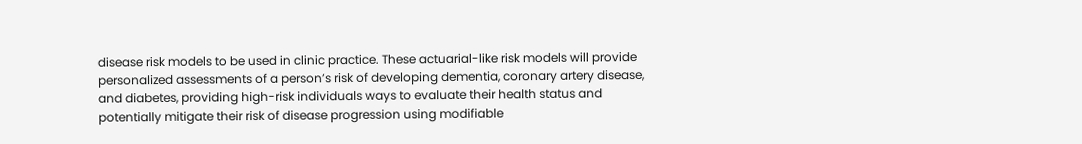disease risk models to be used in clinic practice. These actuarial-like risk models will provide personalized assessments of a person’s risk of developing dementia, coronary artery disease, and diabetes, providing high-risk individuals ways to evaluate their health status and potentially mitigate their risk of disease progression using modifiable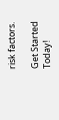risk factors.

Get Started Today!